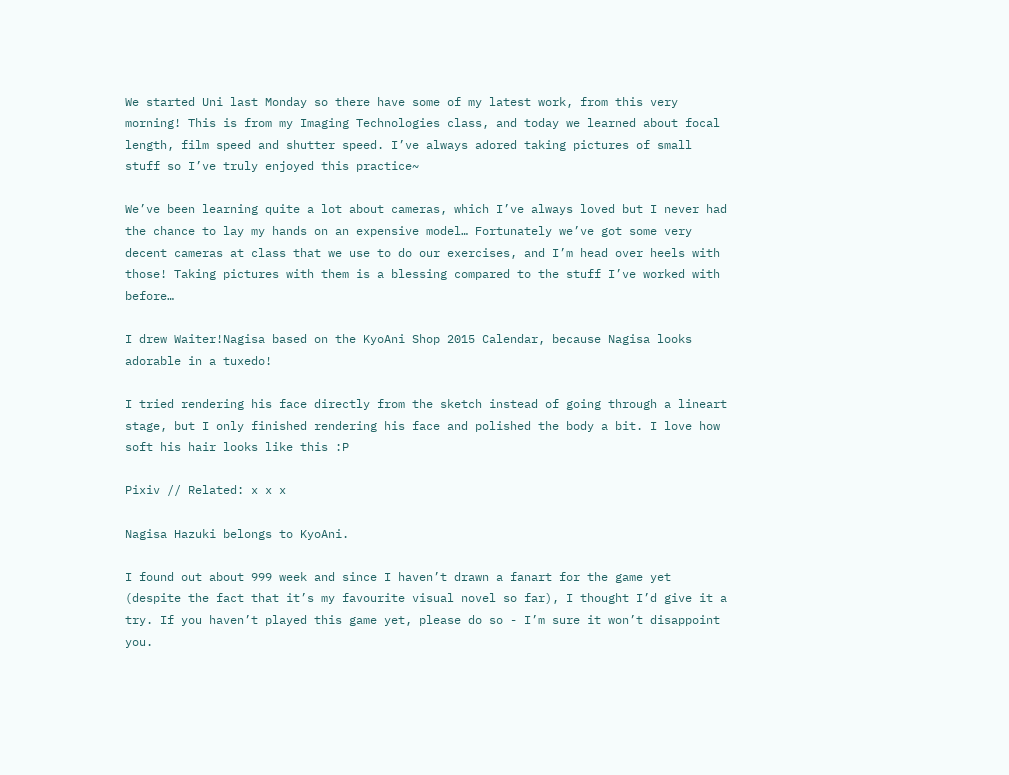We started Uni last Monday so there have some of my latest work, from this very morning! This is from my Imaging Technologies class, and today we learned about focal length, film speed and shutter speed. I’ve always adored taking pictures of small stuff so I’ve truly enjoyed this practice~

We’ve been learning quite a lot about cameras, which I’ve always loved but I never had the chance to lay my hands on an expensive model… Fortunately we’ve got some very decent cameras at class that we use to do our exercises, and I’m head over heels with those! Taking pictures with them is a blessing compared to the stuff I’ve worked with before…

I drew Waiter!Nagisa based on the KyoAni Shop 2015 Calendar, because Nagisa looks adorable in a tuxedo!

I tried rendering his face directly from the sketch instead of going through a lineart stage, but I only finished rendering his face and polished the body a bit. I love how soft his hair looks like this :P

Pixiv // Related: x x x

Nagisa Hazuki belongs to KyoAni.

I found out about 999 week and since I haven’t drawn a fanart for the game yet (despite the fact that it’s my favourite visual novel so far), I thought I’d give it a try. If you haven’t played this game yet, please do so - I’m sure it won’t disappoint you.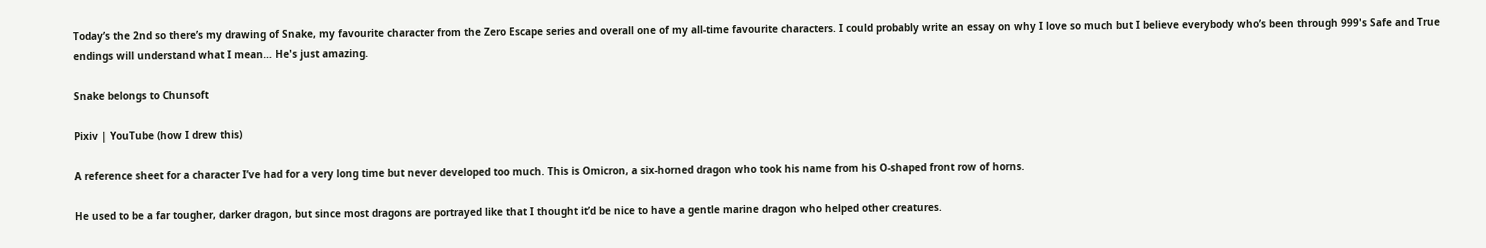Today’s the 2nd so there’s my drawing of Snake, my favourite character from the Zero Escape series and overall one of my all-time favourite characters. I could probably write an essay on why I love so much but I believe everybody who’s been through 999's Safe and True endings will understand what I mean… He's just amazing.

Snake belongs to Chunsoft

Pixiv | YouTube (how I drew this)

A reference sheet for a character I’ve had for a very long time but never developed too much. This is Omicron, a six-horned dragon who took his name from his O-shaped front row of horns.

He used to be a far tougher, darker dragon, but since most dragons are portrayed like that I thought it’d be nice to have a gentle marine dragon who helped other creatures.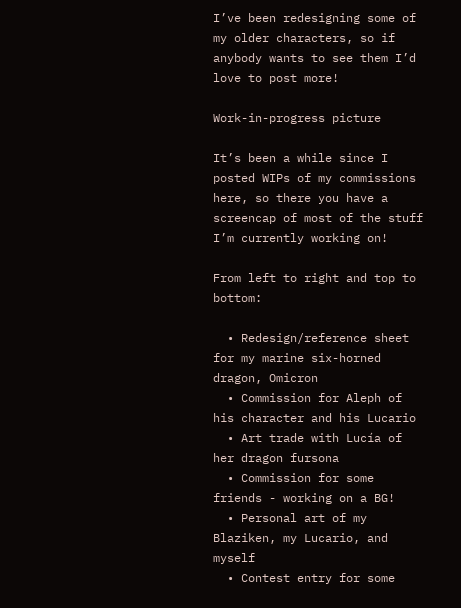I’ve been redesigning some of my older characters, so if anybody wants to see them I’d love to post more!

Work-in-progress picture

It’s been a while since I posted WIPs of my commissions here, so there you have a screencap of most of the stuff I’m currently working on!

From left to right and top to bottom:

  • Redesign/reference sheet for my marine six-horned dragon, Omicron
  • Commission for Aleph of his character and his Lucario
  • Art trade with Lucía of her dragon fursona
  • Commission for some friends - working on a BG!
  • Personal art of my Blaziken, my Lucario, and myself
  • Contest entry for some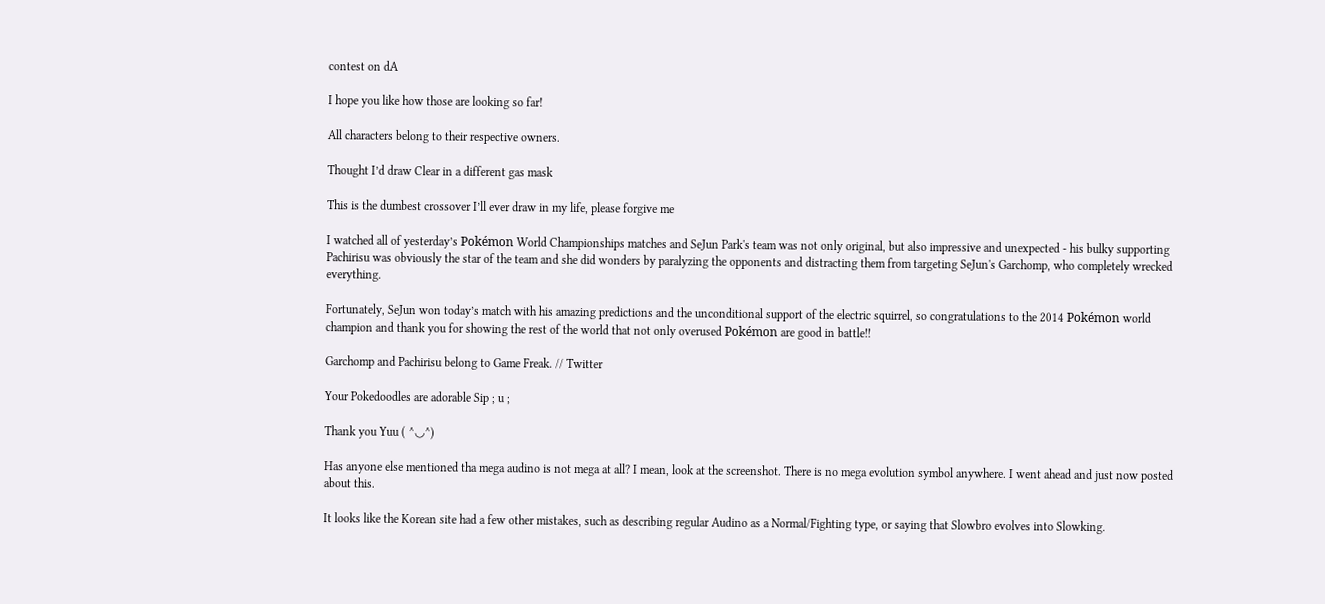contest on dA

I hope you like how those are looking so far!

All characters belong to their respective owners.

Thought I’d draw Clear in a different gas mask

This is the dumbest crossover I’ll ever draw in my life, please forgive me

I watched all of yesterday’s Pokémon World Championships matches and SeJun Park's team was not only original, but also impressive and unexpected - his bulky supporting Pachirisu was obviously the star of the team and she did wonders by paralyzing the opponents and distracting them from targeting SeJun's Garchomp, who completely wrecked everything.

Fortunately, SeJun won today’s match with his amazing predictions and the unconditional support of the electric squirrel, so congratulations to the 2014 Pokémon world champion and thank you for showing the rest of the world that not only overused Pokémon are good in battle!!

Garchomp and Pachirisu belong to Game Freak. // Twitter

Your Pokedoodles are adorable Sip ; u ;

Thank you Yuu ( ^◡^)

Has anyone else mentioned tha mega audino is not mega at all? I mean, look at the screenshot. There is no mega evolution symbol anywhere. I went ahead and just now posted about this.

It looks like the Korean site had a few other mistakes, such as describing regular Audino as a Normal/Fighting type, or saying that Slowbro evolves into Slowking.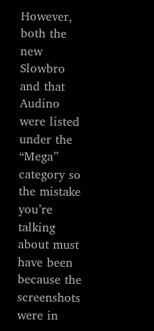However, both the new Slowbro and that Audino were listed under the “Mega” category so the mistake you’re talking about must have been because the screenshots were in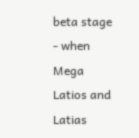beta stage - when Mega Latios and Latias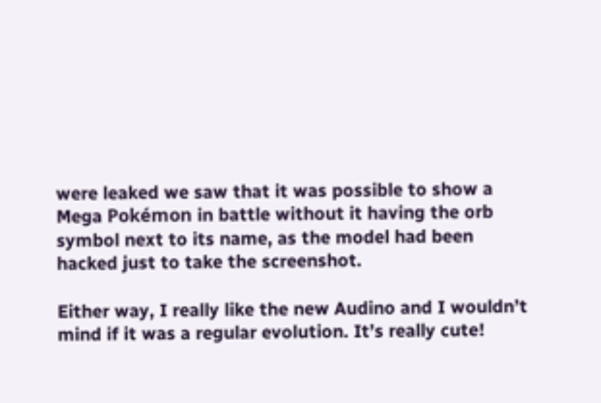were leaked we saw that it was possible to show a Mega Pokémon in battle without it having the orb symbol next to its name, as the model had been hacked just to take the screenshot.

Either way, I really like the new Audino and I wouldn’t mind if it was a regular evolution. It’s really cute!